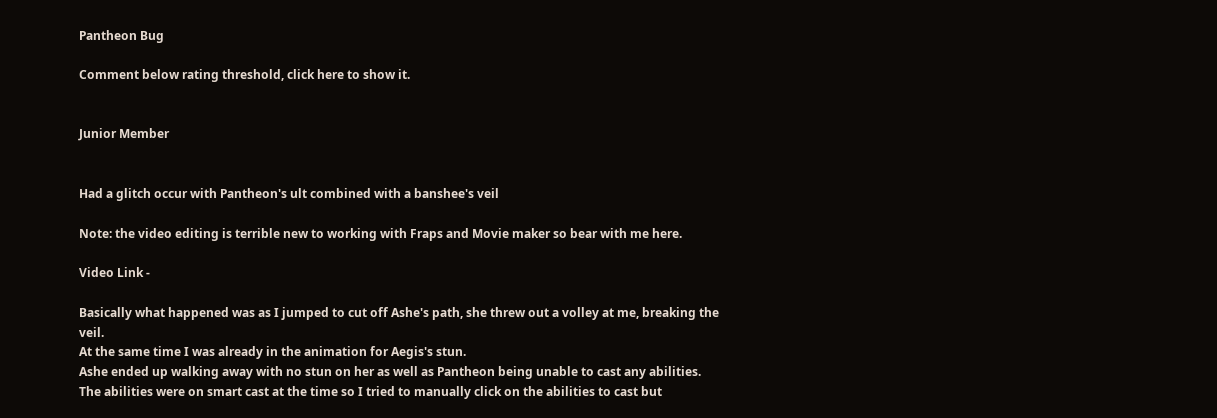Pantheon Bug

Comment below rating threshold, click here to show it.


Junior Member


Had a glitch occur with Pantheon's ult combined with a banshee's veil

Note: the video editing is terrible new to working with Fraps and Movie maker so bear with me here.

Video Link -

Basically what happened was as I jumped to cut off Ashe's path, she threw out a volley at me, breaking the veil.
At the same time I was already in the animation for Aegis's stun.
Ashe ended up walking away with no stun on her as well as Pantheon being unable to cast any abilities. The abilities were on smart cast at the time so I tried to manually click on the abilities to cast but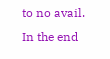to no avail.
In the end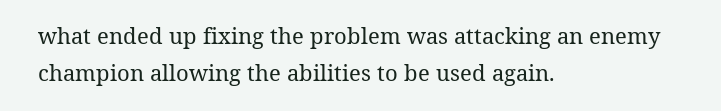what ended up fixing the problem was attacking an enemy champion allowing the abilities to be used again.